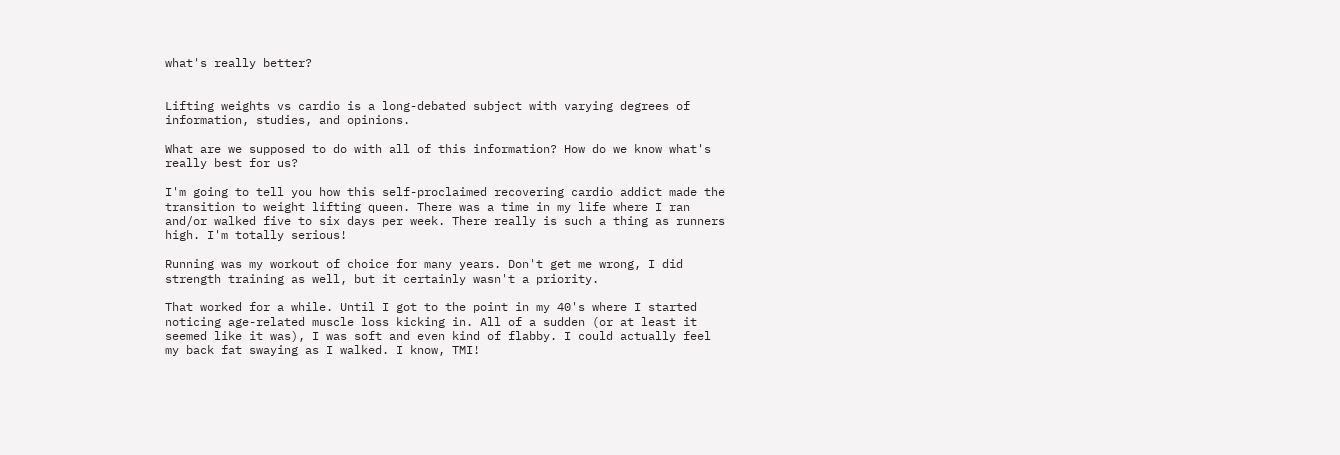what's really better?


Lifting weights vs cardio is a long-debated subject with varying degrees of information, studies, and opinions.

What are we supposed to do with all of this information? How do we know what's really best for us?

I'm going to tell you how this self-proclaimed recovering cardio addict made the transition to weight lifting queen. There was a time in my life where I ran and/or walked five to six days per week. There really is such a thing as runners high. I'm totally serious!

Running was my workout of choice for many years. Don't get me wrong, I did strength training as well, but it certainly wasn't a priority.

That worked for a while. Until I got to the point in my 40's where I started noticing age-related muscle loss kicking in. All of a sudden (or at least it seemed like it was), I was soft and even kind of flabby. I could actually feel my back fat swaying as I walked. I know, TMI!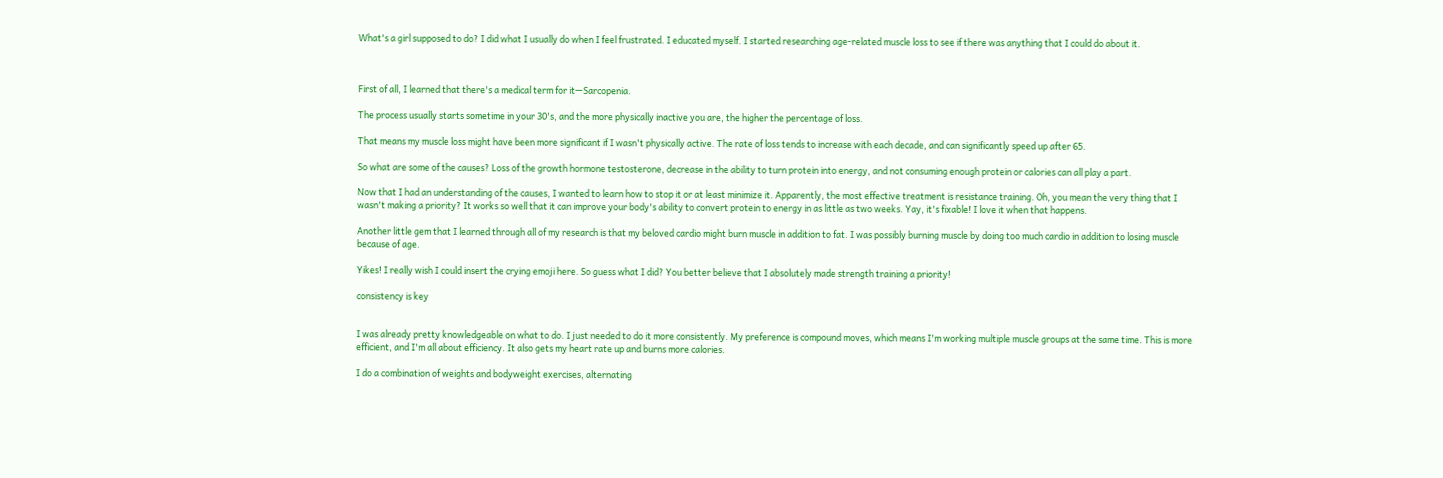What's a girl supposed to do? I did what I usually do when I feel frustrated. I educated myself. I started researching age-related muscle loss to see if there was anything that I could do about it.



First of all, I learned that there's a medical term for it—Sarcopenia.

The process usually starts sometime in your 30's, and the more physically inactive you are, the higher the percentage of loss.

That means my muscle loss might have been more significant if I wasn't physically active. The rate of loss tends to increase with each decade, and can significantly speed up after 65.

So what are some of the causes? Loss of the growth hormone testosterone, decrease in the ability to turn protein into energy, and not consuming enough protein or calories can all play a part.

Now that I had an understanding of the causes, I wanted to learn how to stop it or at least minimize it. Apparently, the most effective treatment is resistance training. Oh, you mean the very thing that I wasn't making a priority? It works so well that it can improve your body's ability to convert protein to energy in as little as two weeks. Yay, it's fixable! I love it when that happens.

Another little gem that I learned through all of my research is that my beloved cardio might burn muscle in addition to fat. I was possibly burning muscle by doing too much cardio in addition to losing muscle because of age.

Yikes! I really wish I could insert the crying emoji here. So guess what I did? You better believe that I absolutely made strength training a priority!

consistency is key


I was already pretty knowledgeable on what to do. I just needed to do it more consistently. My preference is compound moves, which means I'm working multiple muscle groups at the same time. This is more efficient, and I'm all about efficiency. It also gets my heart rate up and burns more calories.

I do a combination of weights and bodyweight exercises, alternating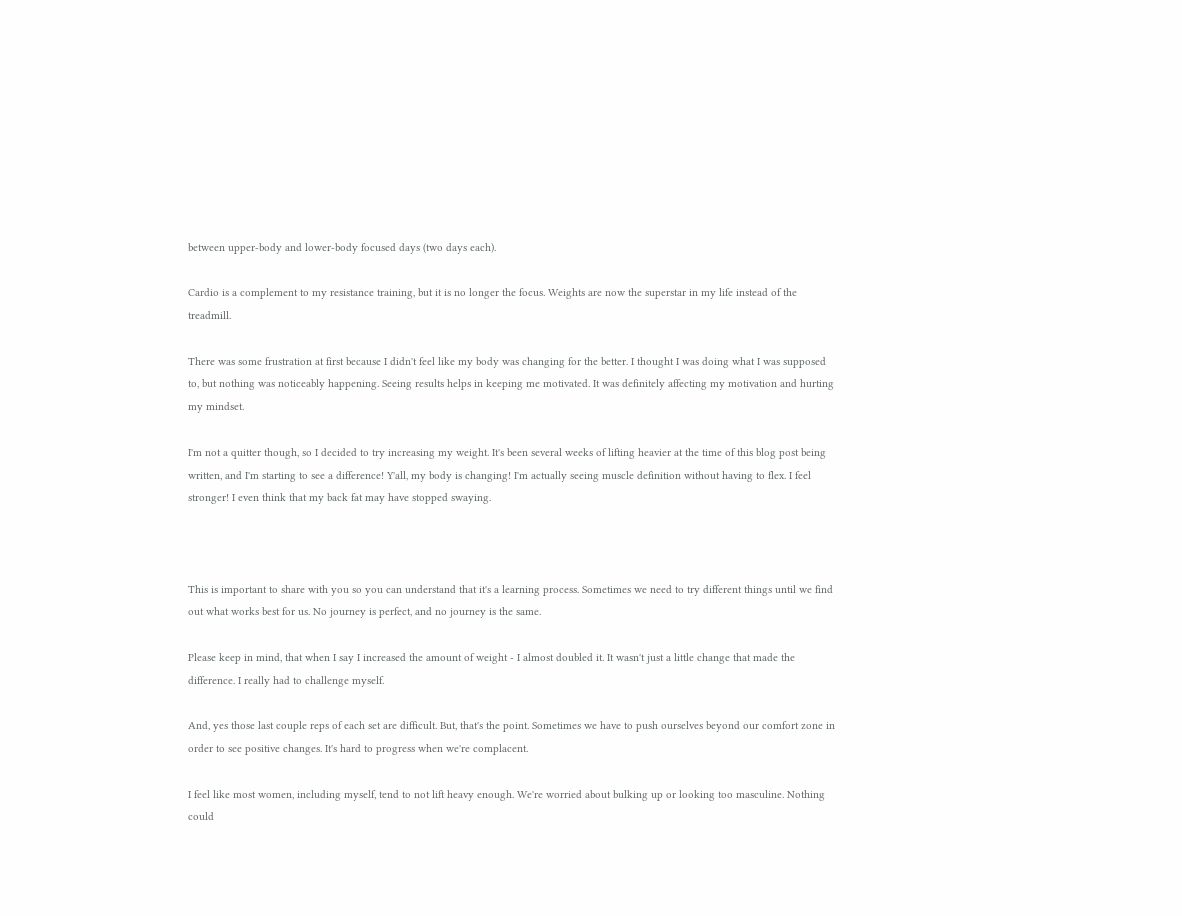between upper-body and lower-body focused days (two days each).

Cardio is a complement to my resistance training, but it is no longer the focus. Weights are now the superstar in my life instead of the treadmill.

There was some frustration at first because I didn't feel like my body was changing for the better. I thought I was doing what I was supposed to, but nothing was noticeably happening. Seeing results helps in keeping me motivated. It was definitely affecting my motivation and hurting my mindset.

I'm not a quitter though, so I decided to try increasing my weight. It's been several weeks of lifting heavier at the time of this blog post being written, and I'm starting to see a difference! Y'all, my body is changing! I'm actually seeing muscle definition without having to flex. I feel stronger! I even think that my back fat may have stopped swaying.



This is important to share with you so you can understand that it's a learning process. Sometimes we need to try different things until we find out what works best for us. No journey is perfect, and no journey is the same.

Please keep in mind, that when I say I increased the amount of weight - I almost doubled it. It wasn't just a little change that made the difference. I really had to challenge myself.

And, yes those last couple reps of each set are difficult. But, that's the point. Sometimes we have to push ourselves beyond our comfort zone in order to see positive changes. It's hard to progress when we're complacent.

I feel like most women, including myself, tend to not lift heavy enough. We're worried about bulking up or looking too masculine. Nothing could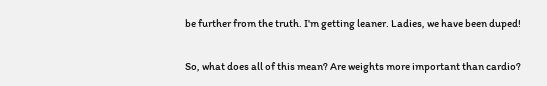be further from the truth. I'm getting leaner. Ladies, we have been duped!

So, what does all of this mean? Are weights more important than cardio?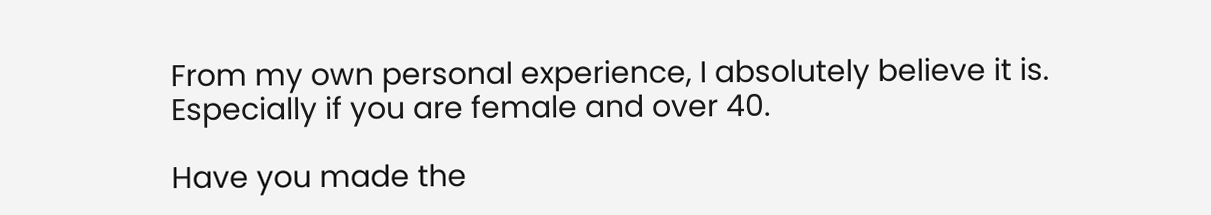From my own personal experience, I absolutely believe it is. Especially if you are female and over 40.

Have you made the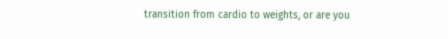transition from cardio to weights, or are you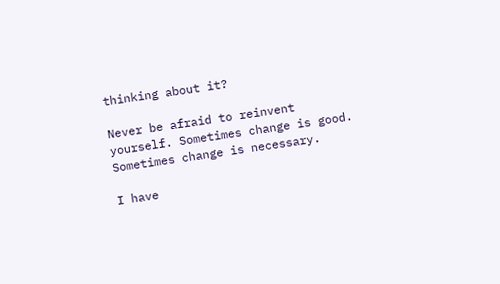thinking about it?

Never be afraid to reinvent yourself. Sometimes change is good. Sometimes change is necessary.

I have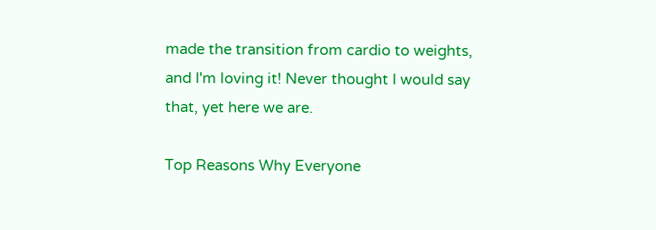made the transition from cardio to weights, and I'm loving it! Never thought I would say that, yet here we are.

Top Reasons Why Everyone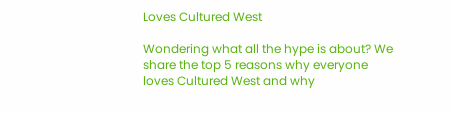Loves Cultured West

Wondering what all the hype is about? We share the top 5 reasons why everyone loves Cultured West and why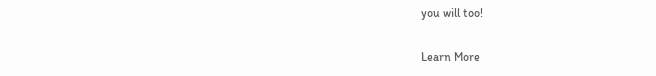you will too!

Learn More